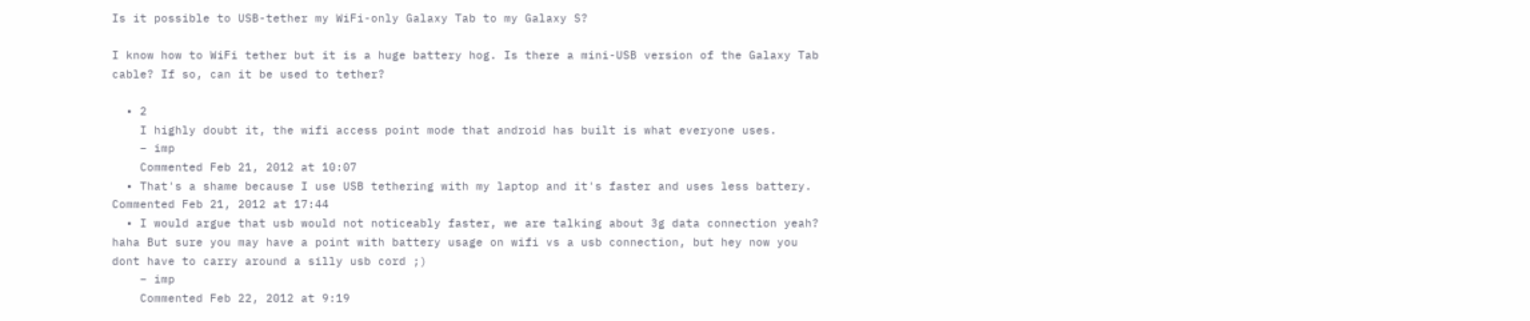Is it possible to USB-tether my WiFi-only Galaxy Tab to my Galaxy S?

I know how to WiFi tether but it is a huge battery hog. Is there a mini-USB version of the Galaxy Tab cable? If so, can it be used to tether?

  • 2
    I highly doubt it, the wifi access point mode that android has built is what everyone uses.
    – imp
    Commented Feb 21, 2012 at 10:07
  • That's a shame because I use USB tethering with my laptop and it's faster and uses less battery. Commented Feb 21, 2012 at 17:44
  • I would argue that usb would not noticeably faster, we are talking about 3g data connection yeah? haha But sure you may have a point with battery usage on wifi vs a usb connection, but hey now you dont have to carry around a silly usb cord ;)
    – imp
    Commented Feb 22, 2012 at 9:19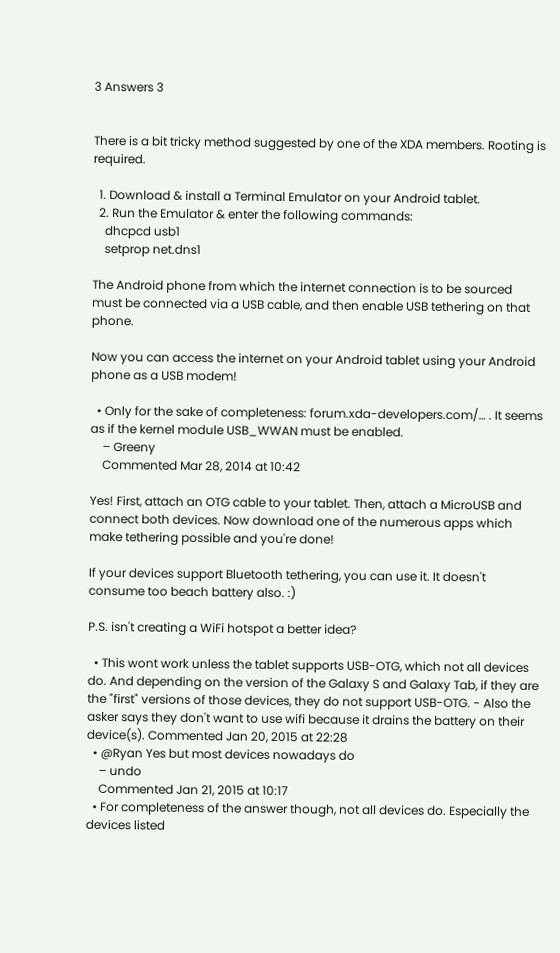3 Answers 3


There is a bit tricky method suggested by one of the XDA members. Rooting is required.

  1. Download & install a Terminal Emulator on your Android tablet.
  2. Run the Emulator & enter the following commands:
    dhcpcd usb1
    setprop net.dns1

The Android phone from which the internet connection is to be sourced must be connected via a USB cable, and then enable USB tethering on that phone.

Now you can access the internet on your Android tablet using your Android phone as a USB modem!

  • Only for the sake of completeness: forum.xda-developers.com/… . It seems as if the kernel module USB_WWAN must be enabled.
    – Greeny
    Commented Mar 28, 2014 at 10:42

Yes! First, attach an OTG cable to your tablet. Then, attach a MicroUSB and connect both devices. Now download one of the numerous apps which make tethering possible and you're done!

If your devices support Bluetooth tethering, you can use it. It doesn't consume too beach battery also. :)

P.S. isn't creating a WiFi hotspot a better idea?

  • This wont work unless the tablet supports USB-OTG, which not all devices do. And depending on the version of the Galaxy S and Galaxy Tab, if they are the "first" versions of those devices, they do not support USB-OTG. - Also the asker says they don't want to use wifi because it drains the battery on their device(s). Commented Jan 20, 2015 at 22:28
  • @Ryan Yes but most devices nowadays do
    – undo
    Commented Jan 21, 2015 at 10:17
  • For completeness of the answer though, not all devices do. Especially the devices listed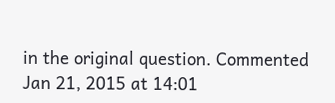in the original question. Commented Jan 21, 2015 at 14:01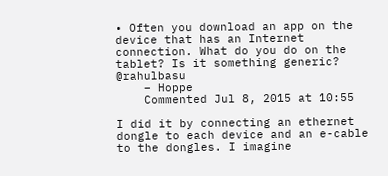• Often you download an app on the device that has an Internet connection. What do you do on the tablet? Is it something generic? @rahulbasu
    – Hoppe
    Commented Jul 8, 2015 at 10:55

I did it by connecting an ethernet dongle to each device and an e-cable to the dongles. I imagine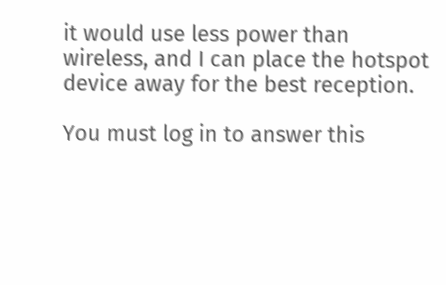it would use less power than wireless, and I can place the hotspot device away for the best reception.

You must log in to answer this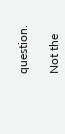question.

Not the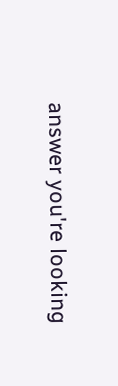answer you're looking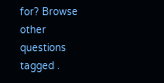for? Browse other questions tagged .